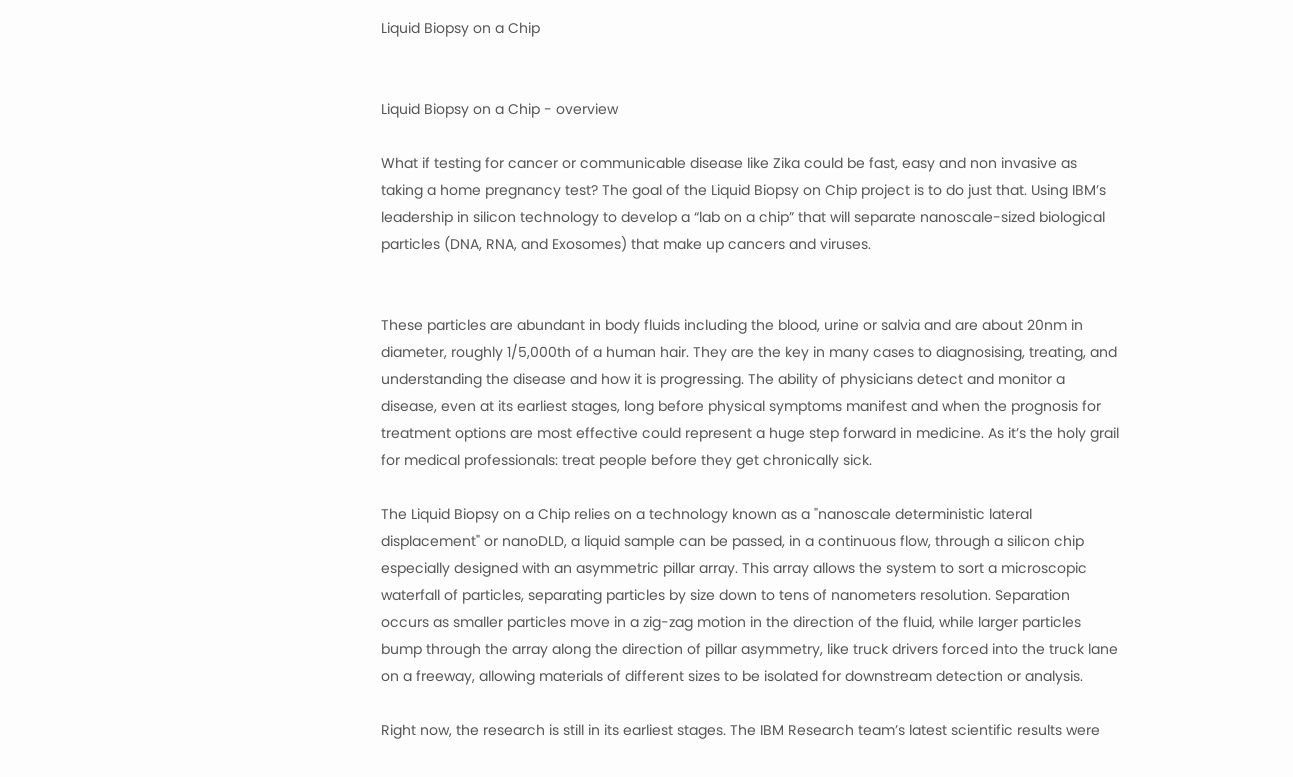Liquid Biopsy on a Chip


Liquid Biopsy on a Chip - overview

What if testing for cancer or communicable disease like Zika could be fast, easy and non invasive as taking a home pregnancy test? The goal of the Liquid Biopsy on Chip project is to do just that. Using IBM’s leadership in silicon technology to develop a “lab on a chip” that will separate nanoscale-sized biological particles (DNA, RNA, and Exosomes) that make up cancers and viruses.


These particles are abundant in body fluids including the blood, urine or salvia and are about 20nm in diameter, roughly 1/5,000th of a human hair. They are the key in many cases to diagnosising, treating, and understanding the disease and how it is progressing. The ability of physicians detect and monitor a disease, even at its earliest stages, long before physical symptoms manifest and when the prognosis for treatment options are most effective could represent a huge step forward in medicine. As it’s the holy grail for medical professionals: treat people before they get chronically sick.

The Liquid Biopsy on a Chip relies on a technology known as a "nanoscale deterministic lateral displacement" or nanoDLD, a liquid sample can be passed, in a continuous flow, through a silicon chip especially designed with an asymmetric pillar array. This array allows the system to sort a microscopic waterfall of particles, separating particles by size down to tens of nanometers resolution. Separation occurs as smaller particles move in a zig-zag motion in the direction of the fluid, while larger particles bump through the array along the direction of pillar asymmetry, like truck drivers forced into the truck lane on a freeway, allowing materials of different sizes to be isolated for downstream detection or analysis.

Right now, the research is still in its earliest stages. The IBM Research team’s latest scientific results were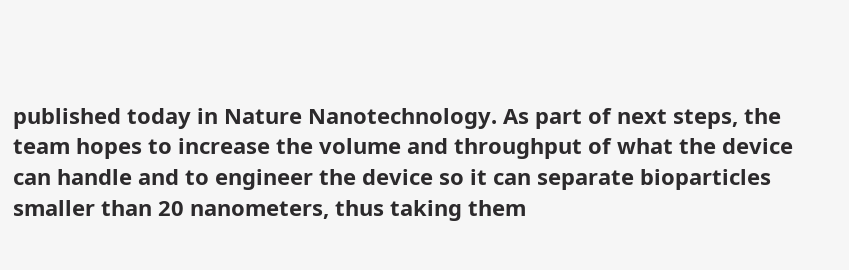published today in Nature Nanotechnology. As part of next steps, the team hopes to increase the volume and throughput of what the device can handle and to engineer the device so it can separate bioparticles smaller than 20 nanometers, thus taking them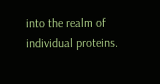into the realm of individual proteins.